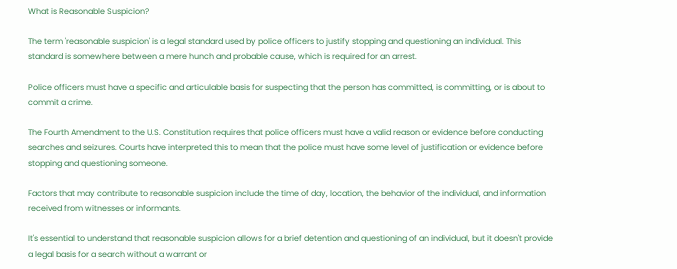What is Reasonable Suspicion?

The term 'reasonable suspicion' is a legal standard used by police officers to justify stopping and questioning an individual. This standard is somewhere between a mere hunch and probable cause, which is required for an arrest.

Police officers must have a specific and articulable basis for suspecting that the person has committed, is committing, or is about to commit a crime.

The Fourth Amendment to the U.S. Constitution requires that police officers must have a valid reason or evidence before conducting searches and seizures. Courts have interpreted this to mean that the police must have some level of justification or evidence before stopping and questioning someone.

Factors that may contribute to reasonable suspicion include the time of day, location, the behavior of the individual, and information received from witnesses or informants.

It's essential to understand that reasonable suspicion allows for a brief detention and questioning of an individual, but it doesn't provide a legal basis for a search without a warrant or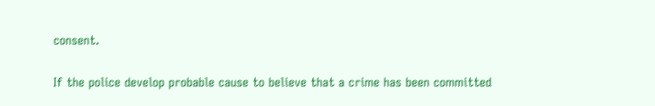consent.

If the police develop probable cause to believe that a crime has been committed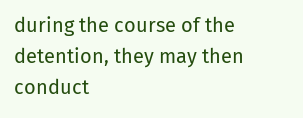during the course of the detention, they may then conduct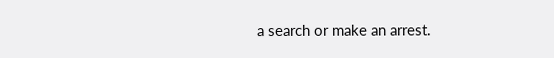a search or make an arrest.